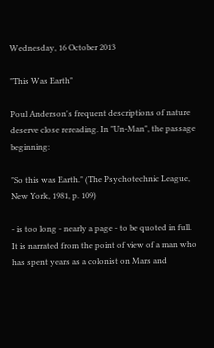Wednesday, 16 October 2013

"This Was Earth"

Poul Anderson's frequent descriptions of nature deserve close rereading. In "Un-Man", the passage beginning:

"So this was Earth." (The Psychotechnic League, New York, 1981, p. 109)

- is too long - nearly a page - to be quoted in full. It is narrated from the point of view of a man who has spent years as a colonist on Mars and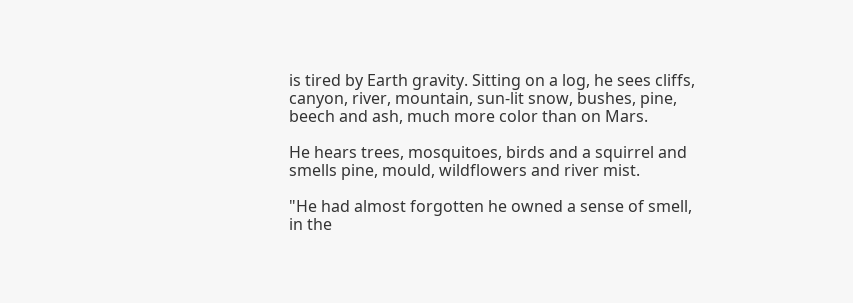is tired by Earth gravity. Sitting on a log, he sees cliffs, canyon, river, mountain, sun-lit snow, bushes, pine, beech and ash, much more color than on Mars.

He hears trees, mosquitoes, birds and a squirrel and smells pine, mould, wildflowers and river mist.

"He had almost forgotten he owned a sense of smell, in the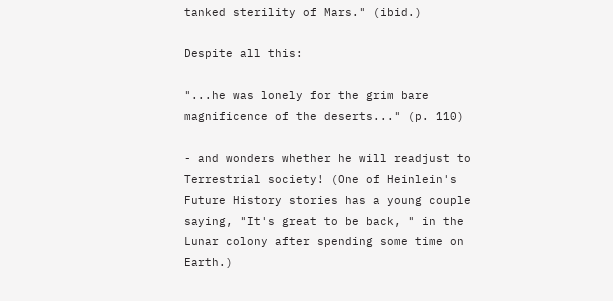tanked sterility of Mars." (ibid.)

Despite all this:

"...he was lonely for the grim bare magnificence of the deserts..." (p. 110)

- and wonders whether he will readjust to Terrestrial society! (One of Heinlein's Future History stories has a young couple saying, "It's great to be back, " in the Lunar colony after spending some time on Earth.)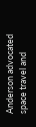Anderson advocated space travel and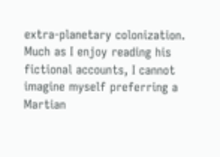extra-planetary colonization. Much as I enjoy reading his fictional accounts, I cannot imagine myself preferring a Martian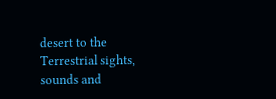desert to the Terrestrial sights, sounds and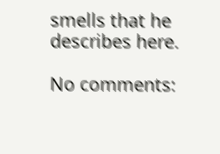smells that he describes here.

No comments: